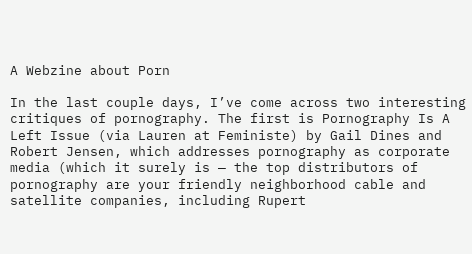A Webzine about Porn

In the last couple days, I’ve come across two interesting critiques of pornography. The first is Pornography Is A Left Issue (via Lauren at Feministe) by Gail Dines and Robert Jensen, which addresses pornography as corporate media (which it surely is — the top distributors of pornography are your friendly neighborhood cable and satellite companies, including Rupert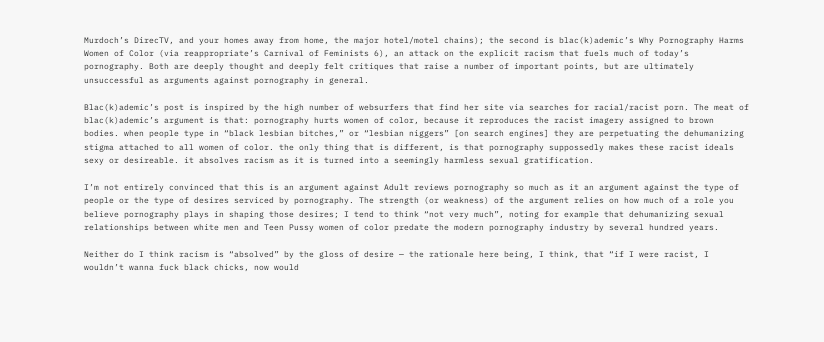Murdoch’s DirecTV, and your homes away from home, the major hotel/motel chains); the second is blac(k)ademic’s Why Pornography Harms Women of Color (via reappropriate’s Carnival of Feminists 6), an attack on the explicit racism that fuels much of today’s pornography. Both are deeply thought and deeply felt critiques that raise a number of important points, but are ultimately unsuccessful as arguments against pornography in general.

Blac(k)ademic’s post is inspired by the high number of websurfers that find her site via searches for racial/racist porn. The meat of blac(k)ademic’s argument is that: pornography hurts women of color, because it reproduces the racist imagery assigned to brown bodies. when people type in “black lesbian bitches,” or “lesbian niggers” [on search engines] they are perpetuating the dehumanizing stigma attached to all women of color. the only thing that is different, is that pornography suppossedly makes these racist ideals sexy or desireable. it absolves racism as it is turned into a seemingly harmless sexual gratification.

I’m not entirely convinced that this is an argument against Adult reviews pornography so much as it an argument against the type of people or the type of desires serviced by pornography. The strength (or weakness) of the argument relies on how much of a role you believe pornography plays in shaping those desires; I tend to think “not very much”, noting for example that dehumanizing sexual relationships between white men and Teen Pussy women of color predate the modern pornography industry by several hundred years.

Neither do I think racism is “absolved” by the gloss of desire — the rationale here being, I think, that “if I were racist, I wouldn’t wanna fuck black chicks, now would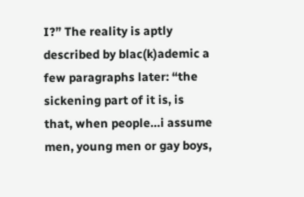I?” The reality is aptly described by blac(k)ademic a few paragraphs later: “the sickening part of it is, is that, when people…i assume men, young men or gay boys,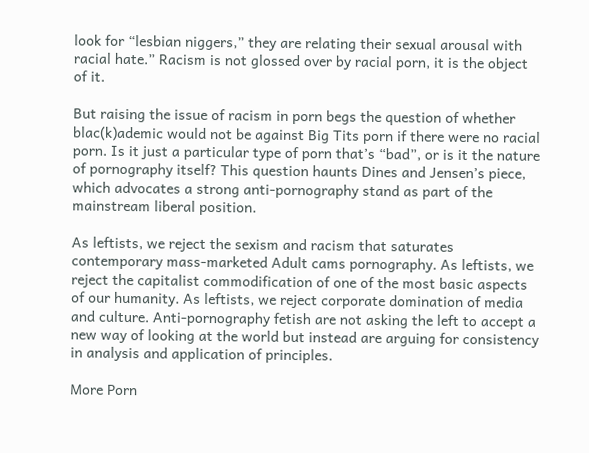look for “lesbian niggers,” they are relating their sexual arousal with racial hate.” Racism is not glossed over by racial porn, it is the object of it.

But raising the issue of racism in porn begs the question of whether blac(k)ademic would not be against Big Tits porn if there were no racial porn. Is it just a particular type of porn that’s “bad”, or is it the nature of pornography itself? This question haunts Dines and Jensen’s piece, which advocates a strong anti-pornography stand as part of the mainstream liberal position.

As leftists, we reject the sexism and racism that saturates contemporary mass-marketed Adult cams pornography. As leftists, we reject the capitalist commodification of one of the most basic aspects of our humanity. As leftists, we reject corporate domination of media and culture. Anti-pornography fetish are not asking the left to accept a new way of looking at the world but instead are arguing for consistency in analysis and application of principles.

More Porn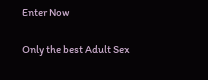Enter Now

Only the best Adult Sex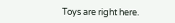Toys are right here.